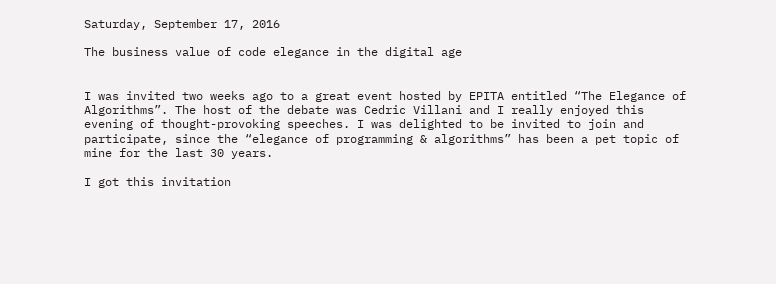Saturday, September 17, 2016

The business value of code elegance in the digital age


I was invited two weeks ago to a great event hosted by EPITA entitled “The Elegance of Algorithms”. The host of the debate was Cedric Villani and I really enjoyed this evening of thought-provoking speeches. I was delighted to be invited to join and participate, since the “elegance of programming & algorithms” has been a pet topic of mine for the last 30 years.

I got this invitation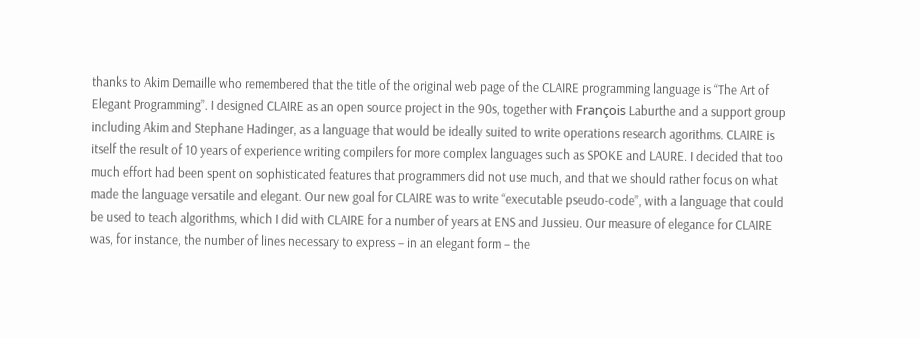thanks to Akim Demaille who remembered that the title of the original web page of the CLAIRE programming language is “The Art of Elegant Programming”. I designed CLAIRE as an open source project in the 90s, together with François Laburthe and a support group including Akim and Stephane Hadinger, as a language that would be ideally suited to write operations research agorithms. CLAIRE is itself the result of 10 years of experience writing compilers for more complex languages such as SPOKE and LAURE. I decided that too much effort had been spent on sophisticated features that programmers did not use much, and that we should rather focus on what made the language versatile and elegant. Our new goal for CLAIRE was to write “executable pseudo-code”, with a language that could be used to teach algorithms, which I did with CLAIRE for a number of years at ENS and Jussieu. Our measure of elegance for CLAIRE was, for instance, the number of lines necessary to express – in an elegant form – the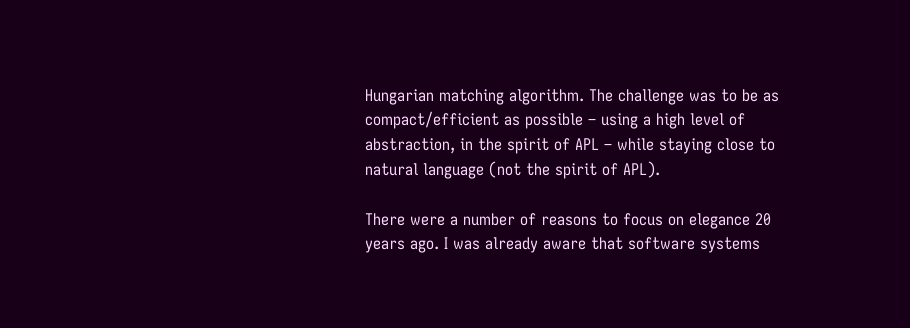Hungarian matching algorithm. The challenge was to be as compact/efficient as possible – using a high level of abstraction, in the spirit of APL – while staying close to natural language (not the spirit of APL).

There were a number of reasons to focus on elegance 20 years ago. I was already aware that software systems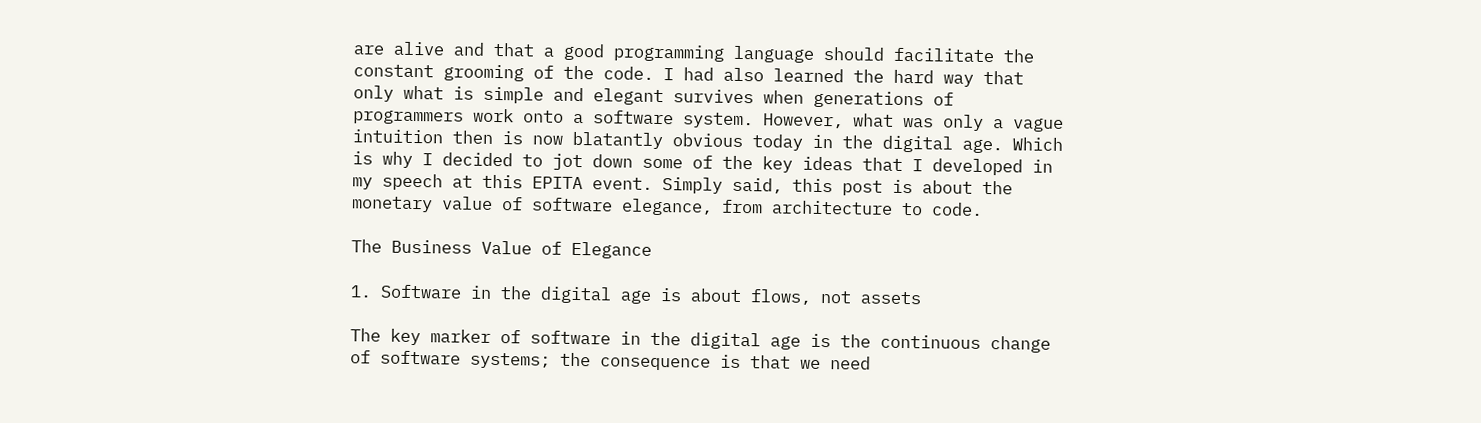are alive and that a good programming language should facilitate the constant grooming of the code. I had also learned the hard way that only what is simple and elegant survives when generations of programmers work onto a software system. However, what was only a vague intuition then is now blatantly obvious today in the digital age. Which is why I decided to jot down some of the key ideas that I developed in my speech at this EPITA event. Simply said, this post is about the monetary value of software elegance, from architecture to code.

The Business Value of Elegance

1. Software in the digital age is about flows, not assets

The key marker of software in the digital age is the continuous change of software systems; the consequence is that we need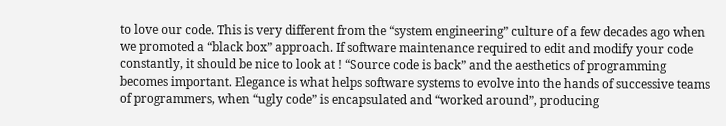to love our code. This is very different from the “system engineering” culture of a few decades ago when we promoted a “black box” approach. If software maintenance required to edit and modify your code constantly, it should be nice to look at ! “Source code is back” and the aesthetics of programming becomes important. Elegance is what helps software systems to evolve into the hands of successive teams of programmers, when “ugly code” is encapsulated and “worked around”, producing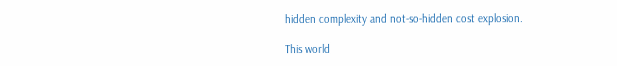hidden complexity and not-so-hidden cost explosion.

This world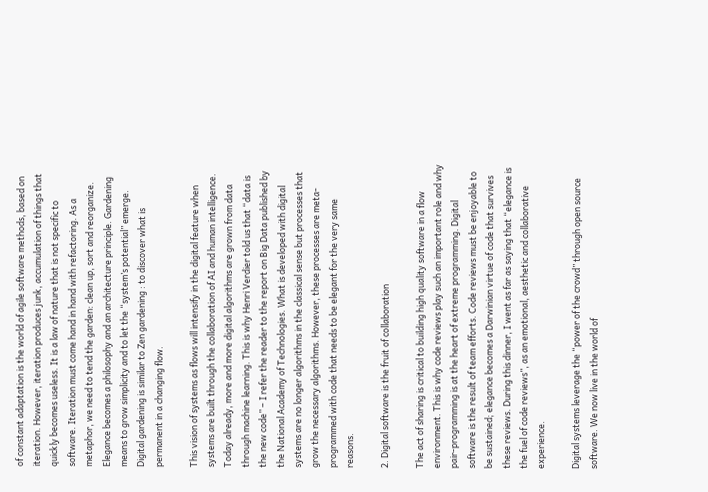of constant adaptation is the world of agile software methods, based on iteration. However, iteration produces junk, accumulation of things that quickly becomes useless. It is a law of nature that is not specific to software. Iteration must come hand in hand with refactoring. As a metaphor, we need to tend the garden: clean up, sort and reorganize. Elegance becomes a philosophy and an architecture principle. Gardening means to grow simplicity and to let the “system’s potential” emerge. Digital gardening is similar to Zen gardening : to discover what is permanent in a changing flow.

This vision of systems as flows will intensify in the digital feature when systems are built through the collaboration of AI and human intelligence. Today already, more and more digital algorithms are grown from data through machine learning. This is why Henri Verdier told us that “data is the new code” – I refer the reader to the report on Big Data published by the National Academy of Technologies. What is developed with digital systems are no longer algorithms in the classical sense but processes that grow the necessary algorithms. However, these processes are meta-programmed with code that needs to be elegant for the very same reasons.

2. Digital software is the fruit of collaboration

The act of sharing is critical to building high quality software in a flow environment. This is why code reviews play such an important role and why pair-programming is at the heart of extreme programming. Digital software is the result of team efforts. Code reviews must be enjoyable to be sustained; elegance becomes a Darwinian virtue of code that survives these reviews. During this dinner, I went as far as saying that “elegance is the fuel of code reviews”, as an emotional, aesthetic and collaborative experience.

Digital systems leverage the “power of the crowd” through open source software. We now live in the world of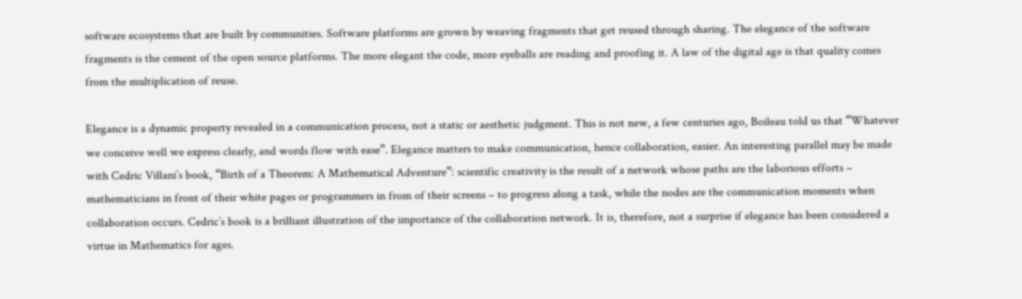software ecosystems that are built by communities. Software platforms are grown by weaving fragments that get reused through sharing. The elegance of the software fragments is the cement of the open source platforms. The more elegant the code, more eyeballs are reading and proofing it. A law of the digital age is that quality comes from the multiplication of reuse.

Elegance is a dynamic property revealed in a communication process, not a static or aesthetic judgment. This is not new, a few centuries ago, Boileau told us that “Whatever we conceive well we express clearly, and words flow with ease”. Elegance matters to make communication, hence collaboration, easier. An interesting parallel may be made with Cedric Villani’s book, “Birth of a Theorem: A Mathematical Adventure”: scientific creativity is the result of a network whose paths are the laborious efforts – mathematicians in front of their white pages or programmers in from of their screens – to progress along a task, while the nodes are the communication moments when collaboration occurs. Cedric’s book is a brilliant illustration of the importance of the collaboration network. It is, therefore, not a surprise if elegance has been considered a virtue in Mathematics for ages.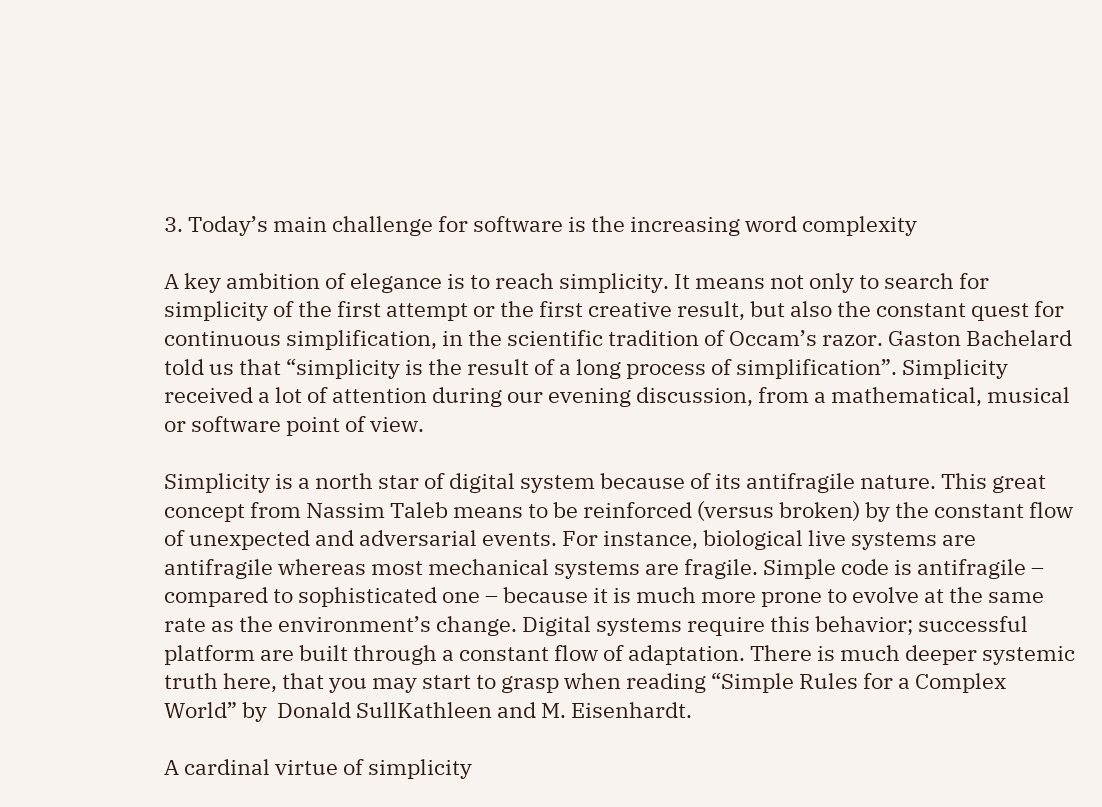3. Today’s main challenge for software is the increasing word complexity

A key ambition of elegance is to reach simplicity. It means not only to search for simplicity of the first attempt or the first creative result, but also the constant quest for continuous simplification, in the scientific tradition of Occam’s razor. Gaston Bachelard told us that “simplicity is the result of a long process of simplification”. Simplicity received a lot of attention during our evening discussion, from a mathematical, musical or software point of view.

Simplicity is a north star of digital system because of its antifragile nature. This great concept from Nassim Taleb means to be reinforced (versus broken) by the constant flow of unexpected and adversarial events. For instance, biological live systems are antifragile whereas most mechanical systems are fragile. Simple code is antifragile – compared to sophisticated one – because it is much more prone to evolve at the same rate as the environment’s change. Digital systems require this behavior; successful platform are built through a constant flow of adaptation. There is much deeper systemic truth here, that you may start to grasp when reading “Simple Rules for a Complex World” by  Donald SullKathleen and M. Eisenhardt.

A cardinal virtue of simplicity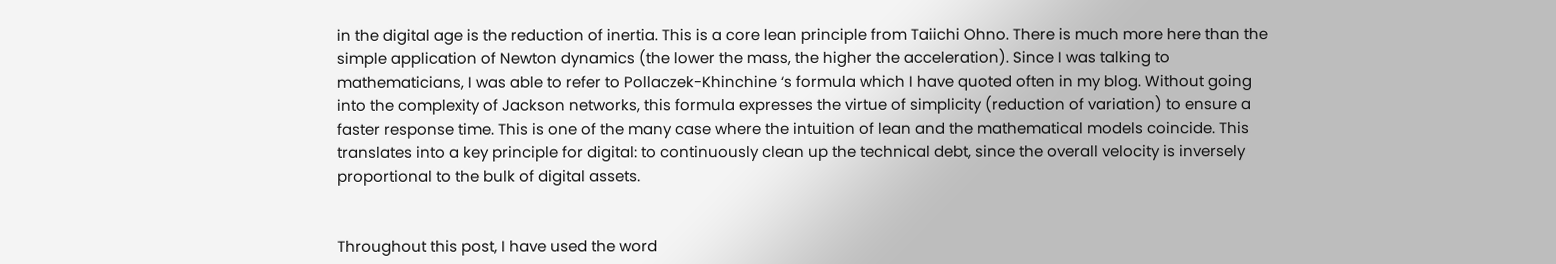in the digital age is the reduction of inertia. This is a core lean principle from Taiichi Ohno. There is much more here than the simple application of Newton dynamics (the lower the mass, the higher the acceleration). Since I was talking to mathematicians, I was able to refer to Pollaczek-Khinchine ‘s formula which I have quoted often in my blog. Without going into the complexity of Jackson networks, this formula expresses the virtue of simplicity (reduction of variation) to ensure a faster response time. This is one of the many case where the intuition of lean and the mathematical models coincide. This translates into a key principle for digital: to continuously clean up the technical debt, since the overall velocity is inversely proportional to the bulk of digital assets.


Throughout this post, I have used the word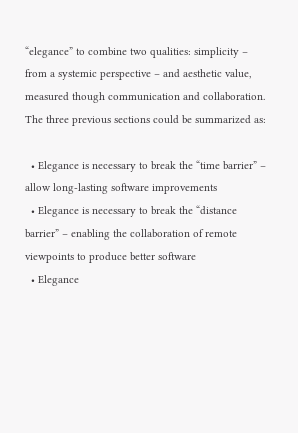“elegance” to combine two qualities: simplicity – from a systemic perspective – and aesthetic value, measured though communication and collaboration. The three previous sections could be summarized as:

  • Elegance is necessary to break the “time barrier” – allow long-lasting software improvements
  • Elegance is necessary to break the “distance barrier” – enabling the collaboration of remote viewpoints to produce better software
  • Elegance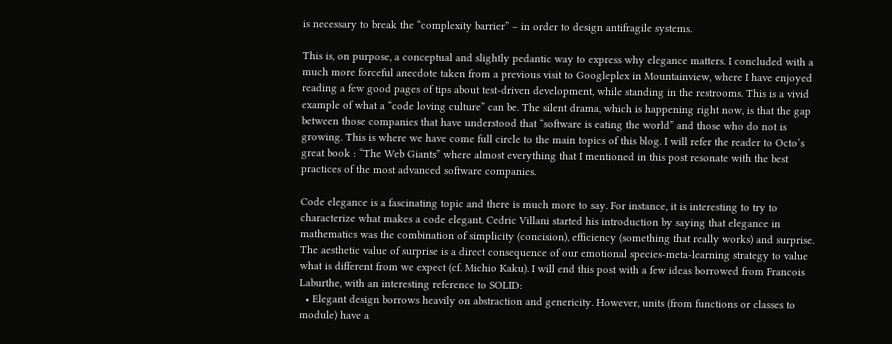is necessary to break the “complexity barrier” – in order to design antifragile systems.

This is, on purpose, a conceptual and slightly pedantic way to express why elegance matters. I concluded with a much more forceful anecdote taken from a previous visit to Googleplex in Mountainview, where I have enjoyed reading a few good pages of tips about test-driven development, while standing in the restrooms. This is a vivid example of what a “code loving culture” can be. The silent drama, which is happening right now, is that the gap between those companies that have understood that “software is eating the world” and those who do not is growing. This is where we have come full circle to the main topics of this blog. I will refer the reader to Octo’s great book : “The Web Giants” where almost everything that I mentioned in this post resonate with the best practices of the most advanced software companies.

Code elegance is a fascinating topic and there is much more to say. For instance, it is interesting to try to characterize what makes a code elegant. Cedric Villani started his introduction by saying that elegance in mathematics was the combination of simplicity (concision), efficiency (something that really works) and surprise. The aesthetic value of surprise is a direct consequence of our emotional species-meta-learning strategy to value what is different from we expect (cf. Michio Kaku). I will end this post with a few ideas borrowed from Francois Laburthe, with an interesting reference to SOLID:
  • Elegant design borrows heavily on abstraction and genericity. However, units (from functions or classes to module) have a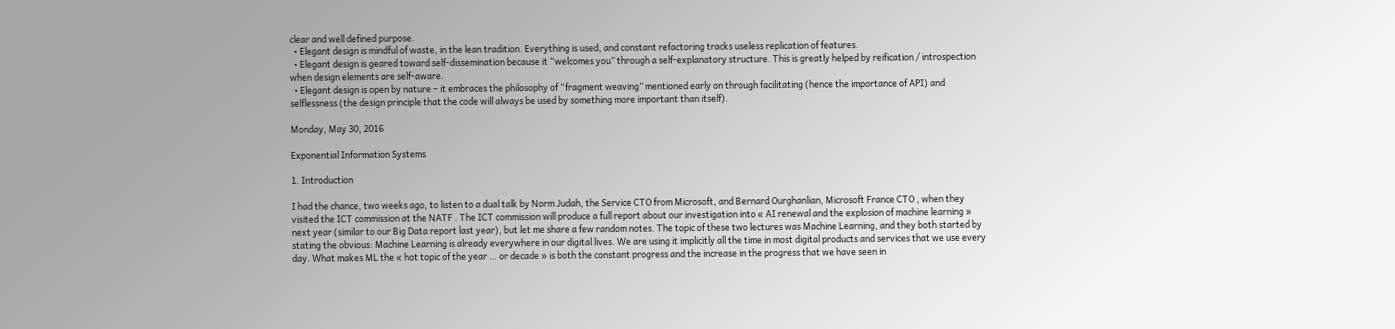clear and well defined purpose.
  • Elegant design is mindful of waste, in the lean tradition. Everything is used, and constant refactoring tracks useless replication of features.
  • Elegant design is geared toward self-dissemination because it “welcomes you” through a self-explanatory structure. This is greatly helped by reification / introspection when design elements are self-aware.
  • Elegant design is open by nature – it embraces the philosophy of “fragment weaving” mentioned early on through facilitating (hence the importance of API) and selflessness (the design principle that the code will always be used by something more important than itself).

Monday, May 30, 2016

Exponential Information Systems

1. Introduction

I had the chance, two weeks ago, to listen to a dual talk by Norm Judah, the Service CTO from Microsoft, and Bernard Ourghanlian, Microsoft France CTO , when they visited the ICT commission at the NATF . The ICT commission will produce a full report about our investigation into « AI renewal and the explosion of machine learning » next year (similar to our Big Data report last year), but let me share a few random notes. The topic of these two lectures was Machine Learning, and they both started by stating the obvious: Machine Learning is already everywhere in our digital lives. We are using it implicitly all the time in most digital products and services that we use every day. What makes ML the « hot topic of the year … or decade » is both the constant progress and the increase in the progress that we have seen in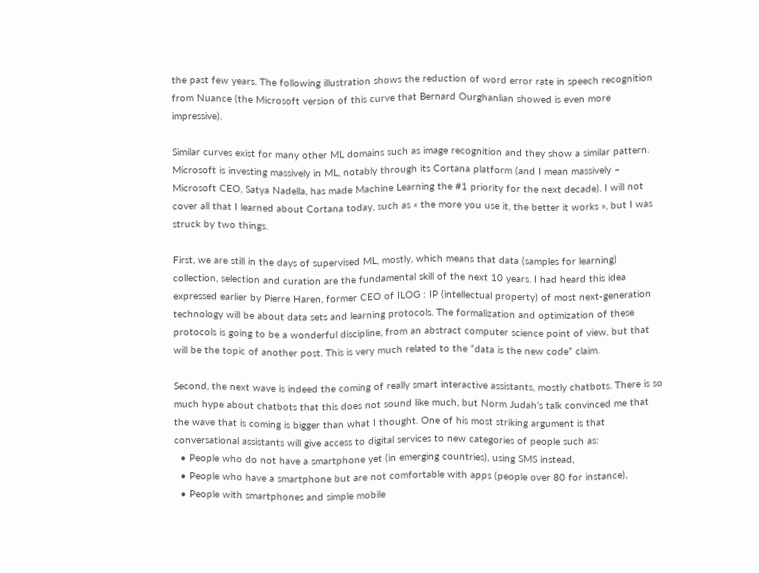the past few years. The following illustration shows the reduction of word error rate in speech recognition from Nuance (the Microsoft version of this curve that Bernard Ourghanlian showed is even more impressive).

Similar curves exist for many other ML domains such as image recognition and they show a similar pattern. Microsoft is investing massively in ML, notably through its Cortana platform (and I mean massively – Microsoft CEO, Satya Nadella, has made Machine Learning the #1 priority for the next decade). I will not cover all that I learned about Cortana today, such as « the more you use it, the better it works », but I was struck by two things.

First, we are still in the days of supervised ML, mostly, which means that data (samples for learning) collection, selection and curation are the fundamental skill of the next 10 years. I had heard this idea expressed earlier by Pierre Haren, former CEO of ILOG : IP (intellectual property) of most next-generation technology will be about data sets and learning protocols. The formalization and optimization of these protocols is going to be a wonderful discipline, from an abstract computer science point of view, but that will be the topic of another post. This is very much related to the “data is the new code” claim.

Second, the next wave is indeed the coming of really smart interactive assistants, mostly chatbots. There is so much hype about chatbots that this does not sound like much, but Norm Judah’s talk convinced me that the wave that is coming is bigger than what I thought. One of his most striking argument is that conversational assistants will give access to digital services to new categories of people such as:
  • People who do not have a smartphone yet (in emerging countries), using SMS instead,
  • People who have a smartphone but are not comfortable with apps (people over 80 for instance),
  • People with smartphones and simple mobile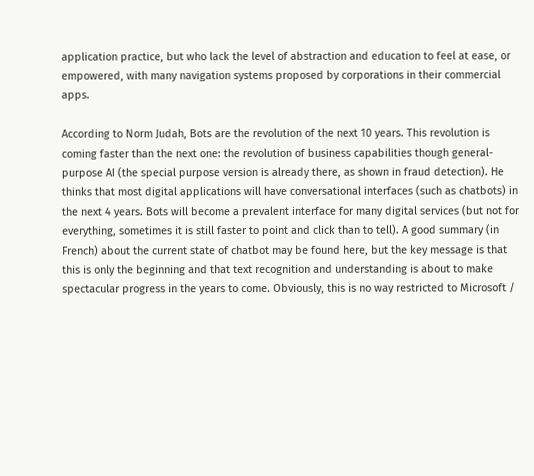application practice, but who lack the level of abstraction and education to feel at ease, or empowered, with many navigation systems proposed by corporations in their commercial apps.

According to Norm Judah, Bots are the revolution of the next 10 years. This revolution is coming faster than the next one: the revolution of business capabilities though general-purpose AI (the special purpose version is already there, as shown in fraud detection). He thinks that most digital applications will have conversational interfaces (such as chatbots) in the next 4 years. Bots will become a prevalent interface for many digital services (but not for everything, sometimes it is still faster to point and click than to tell). A good summary (in French) about the current state of chatbot may be found here, but the key message is that this is only the beginning and that text recognition and understanding is about to make spectacular progress in the years to come. Obviously, this is no way restricted to Microsoft /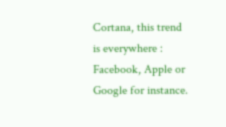Cortana, this trend is everywhere : Facebook, Apple or Google for instance.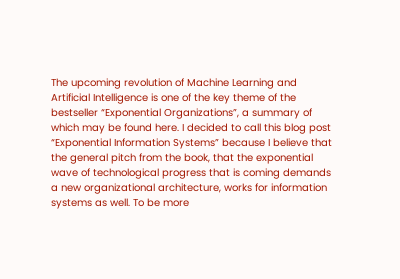The upcoming revolution of Machine Learning and Artificial Intelligence is one of the key theme of the bestseller “Exponential Organizations”, a summary of which may be found here. I decided to call this blog post “Exponential Information Systems” because I believe that the general pitch from the book, that the exponential wave of technological progress that is coming demands a new organizational architecture, works for information systems as well. To be more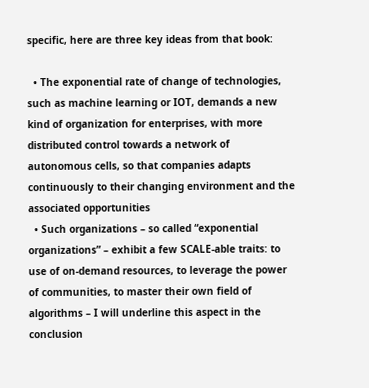specific, here are three key ideas from that book:

  • The exponential rate of change of technologies, such as machine learning or IOT, demands a new kind of organization for enterprises, with more distributed control towards a network of autonomous cells, so that companies adapts continuously to their changing environment and the associated opportunities
  • Such organizations – so called “exponential organizations” – exhibit a few SCALE-able traits: to use of on-demand resources, to leverage the power of communities, to master their own field of algorithms – I will underline this aspect in the conclusion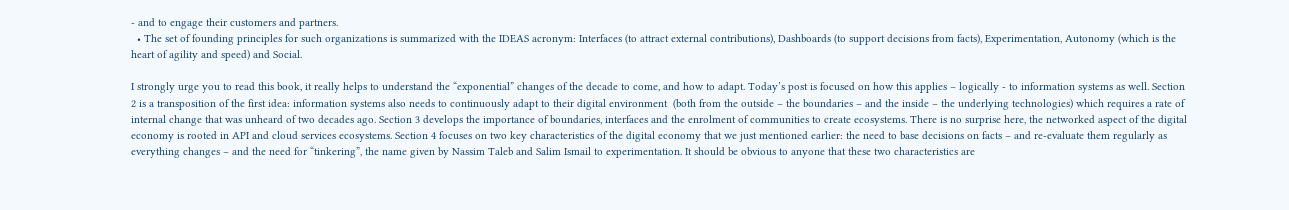- and to engage their customers and partners.
  • The set of founding principles for such organizations is summarized with the IDEAS acronym: Interfaces (to attract external contributions), Dashboards (to support decisions from facts), Experimentation, Autonomy (which is the heart of agility and speed) and Social.

I strongly urge you to read this book, it really helps to understand the “exponential” changes of the decade to come, and how to adapt. Today’s post is focused on how this applies – logically - to information systems as well. Section 2 is a transposition of the first idea: information systems also needs to continuously adapt to their digital environment  (both from the outside – the boundaries – and the inside – the underlying technologies) which requires a rate of internal change that was unheard of two decades ago. Section 3 develops the importance of boundaries, interfaces and the enrolment of communities to create ecosystems. There is no surprise here, the networked aspect of the digital economy is rooted in API and cloud services ecosystems. Section 4 focuses on two key characteristics of the digital economy that we just mentioned earlier: the need to base decisions on facts – and re-evaluate them regularly as everything changes – and the need for “tinkering”, the name given by Nassim Taleb and Salim Ismail to experimentation. It should be obvious to anyone that these two characteristics are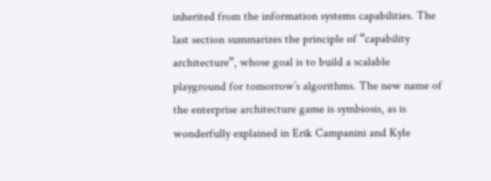inherited from the information systems capabilities. The last section summarizes the principle of “capability architecture”, whose goal is to build a scalable playground for tomorrow’s algorithms. The new name of the enterprise architecture game is symbiosis, as is wonderfully explained in Erik Campanini and Kyle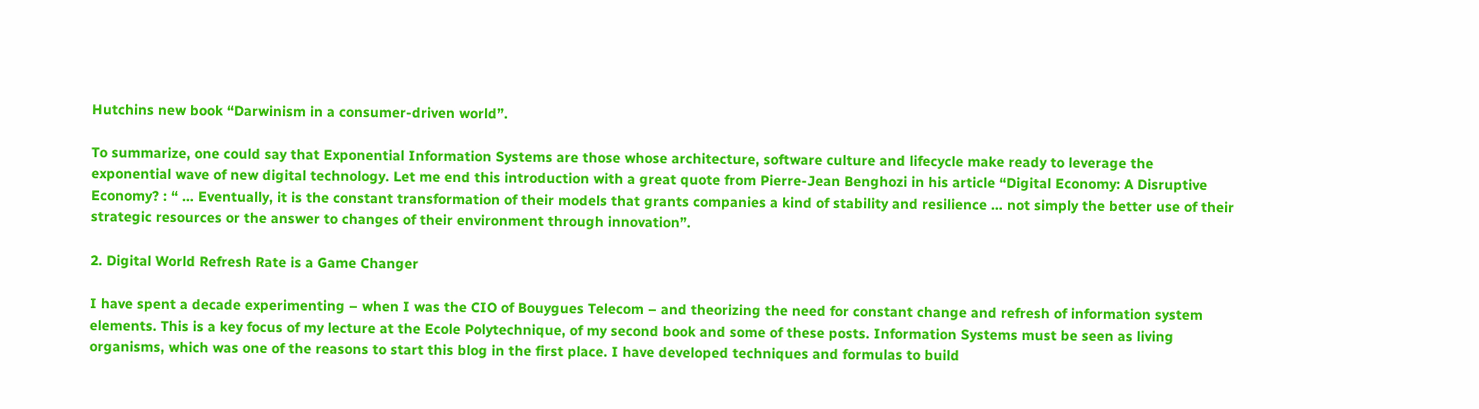Hutchins new book “Darwinism in a consumer-driven world”.

To summarize, one could say that Exponential Information Systems are those whose architecture, software culture and lifecycle make ready to leverage the exponential wave of new digital technology. Let me end this introduction with a great quote from Pierre-Jean Benghozi in his article “Digital Economy: A Disruptive Economy? : “ … Eventually, it is the constant transformation of their models that grants companies a kind of stability and resilience … not simply the better use of their strategic resources or the answer to changes of their environment through innovation”.

2. Digital World Refresh Rate is a Game Changer

I have spent a decade experimenting – when I was the CIO of Bouygues Telecom – and theorizing the need for constant change and refresh of information system elements. This is a key focus of my lecture at the Ecole Polytechnique, of my second book and some of these posts. Information Systems must be seen as living organisms, which was one of the reasons to start this blog in the first place. I have developed techniques and formulas to build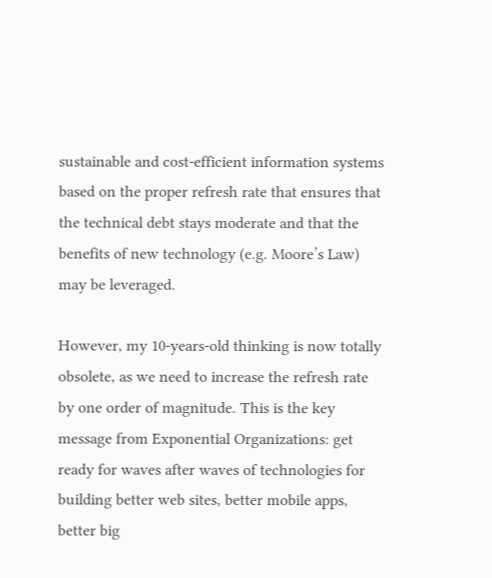sustainable and cost-efficient information systems based on the proper refresh rate that ensures that the technical debt stays moderate and that the benefits of new technology (e.g. Moore’s Law) may be leveraged.

However, my 10-years-old thinking is now totally obsolete, as we need to increase the refresh rate by one order of magnitude. This is the key message from Exponential Organizations: get ready for waves after waves of technologies for building better web sites, better mobile apps, better big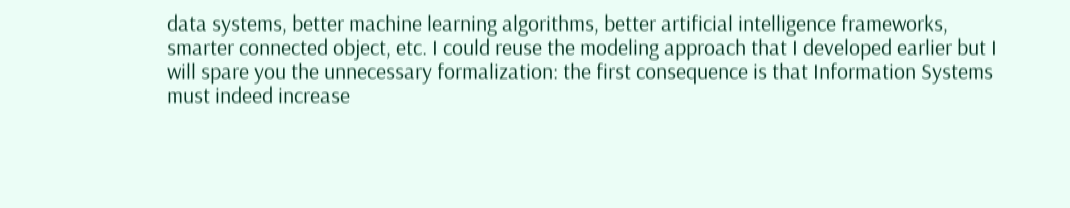data systems, better machine learning algorithms, better artificial intelligence frameworks, smarter connected object, etc. I could reuse the modeling approach that I developed earlier but I will spare you the unnecessary formalization: the first consequence is that Information Systems must indeed increase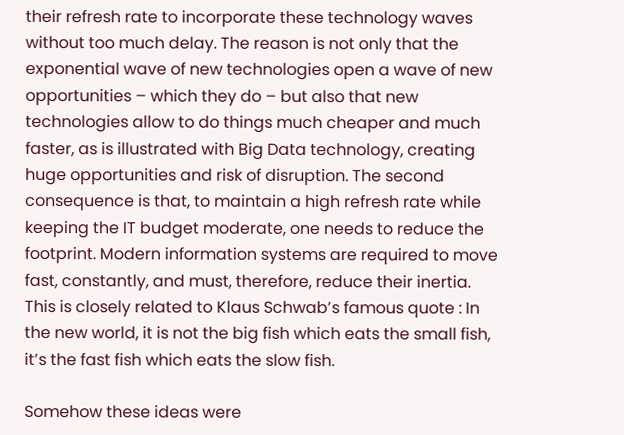their refresh rate to incorporate these technology waves without too much delay. The reason is not only that the exponential wave of new technologies open a wave of new opportunities – which they do – but also that new technologies allow to do things much cheaper and much faster, as is illustrated with Big Data technology, creating huge opportunities and risk of disruption. The second consequence is that, to maintain a high refresh rate while keeping the IT budget moderate, one needs to reduce the footprint. Modern information systems are required to move fast, constantly, and must, therefore, reduce their inertia. This is closely related to Klaus Schwab’s famous quote : In the new world, it is not the big fish which eats the small fish, it’s the fast fish which eats the slow fish.

Somehow these ideas were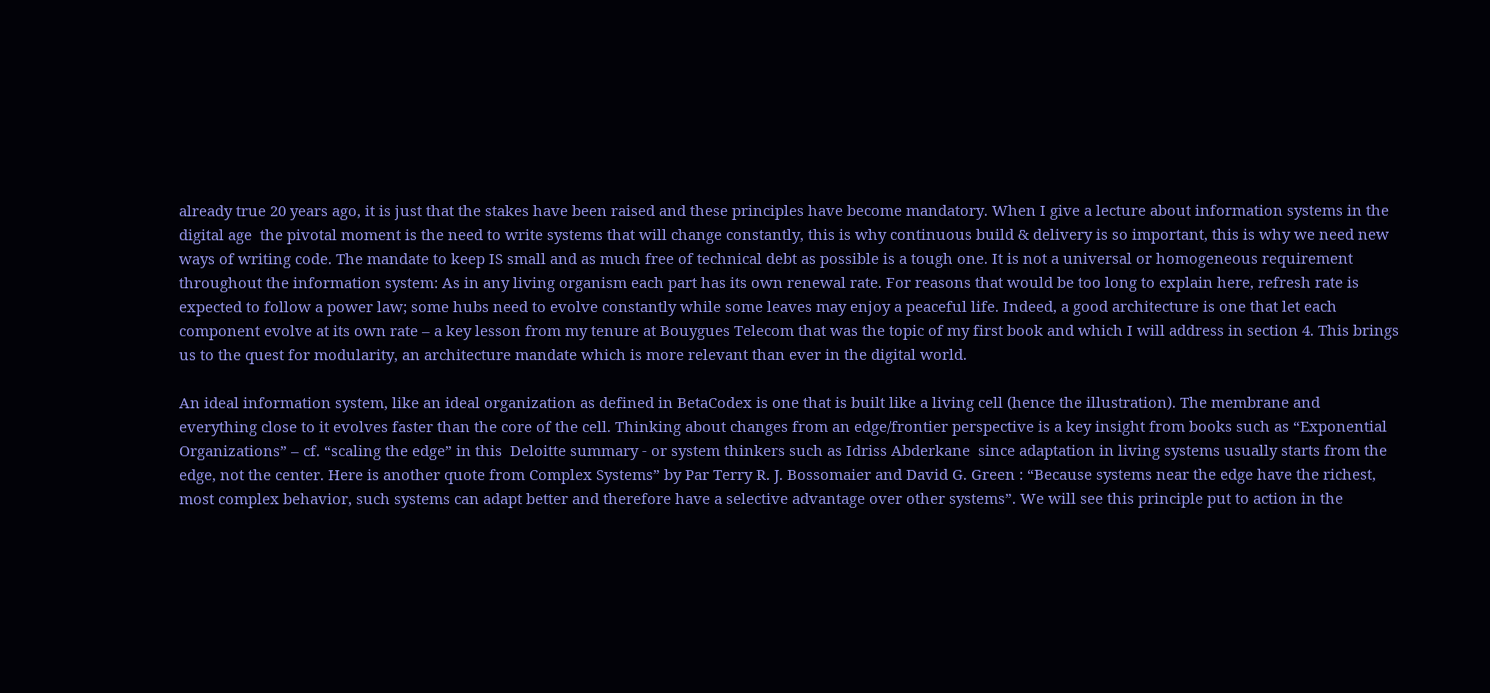already true 20 years ago, it is just that the stakes have been raised and these principles have become mandatory. When I give a lecture about information systems in the digital age  the pivotal moment is the need to write systems that will change constantly, this is why continuous build & delivery is so important, this is why we need new ways of writing code. The mandate to keep IS small and as much free of technical debt as possible is a tough one. It is not a universal or homogeneous requirement throughout the information system: As in any living organism each part has its own renewal rate. For reasons that would be too long to explain here, refresh rate is expected to follow a power law; some hubs need to evolve constantly while some leaves may enjoy a peaceful life. Indeed, a good architecture is one that let each component evolve at its own rate – a key lesson from my tenure at Bouygues Telecom that was the topic of my first book and which I will address in section 4. This brings us to the quest for modularity, an architecture mandate which is more relevant than ever in the digital world.

An ideal information system, like an ideal organization as defined in BetaCodex is one that is built like a living cell (hence the illustration). The membrane and everything close to it evolves faster than the core of the cell. Thinking about changes from an edge/frontier perspective is a key insight from books such as “Exponential Organizations” – cf. “scaling the edge” in this  Deloitte summary - or system thinkers such as Idriss Abderkane  since adaptation in living systems usually starts from the edge, not the center. Here is another quote from Complex Systems” by Par Terry R. J. Bossomaier and David G. Green : “Because systems near the edge have the richest, most complex behavior, such systems can adapt better and therefore have a selective advantage over other systems”. We will see this principle put to action in the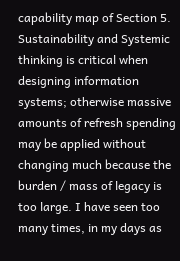capability map of Section 5. Sustainability and Systemic thinking is critical when designing information systems; otherwise massive amounts of refresh spending may be applied without changing much because the burden / mass of legacy is too large. I have seen too many times, in my days as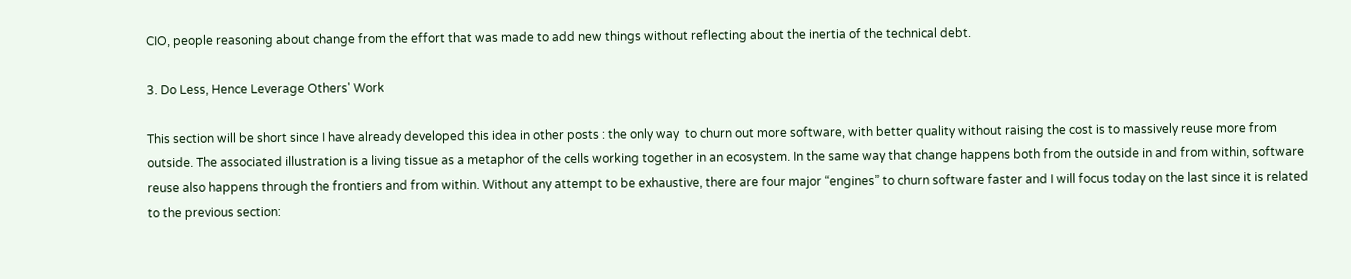CIO, people reasoning about change from the effort that was made to add new things without reflecting about the inertia of the technical debt.

3. Do Less, Hence Leverage Others' Work

This section will be short since I have already developed this idea in other posts : the only way  to churn out more software, with better quality without raising the cost is to massively reuse more from outside. The associated illustration is a living tissue as a metaphor of the cells working together in an ecosystem. In the same way that change happens both from the outside in and from within, software reuse also happens through the frontiers and from within. Without any attempt to be exhaustive, there are four major “engines” to churn software faster and I will focus today on the last since it is related to the previous section: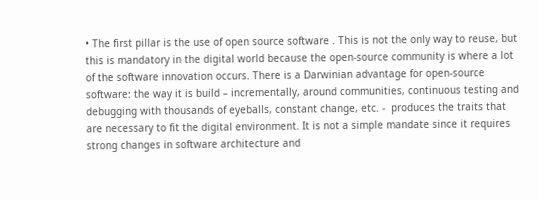• The first pillar is the use of open source software . This is not the only way to reuse, but this is mandatory in the digital world because the open-source community is where a lot of the software innovation occurs. There is a Darwinian advantage for open-source software: the way it is build – incrementally, around communities, continuous testing and debugging with thousands of eyeballs, constant change, etc. -  produces the traits that are necessary to fit the digital environment. It is not a simple mandate since it requires strong changes in software architecture and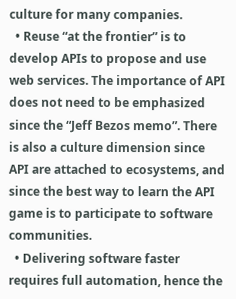culture for many companies.
  • Reuse “at the frontier” is to develop APIs to propose and use web services. The importance of API does not need to be emphasized since the “Jeff Bezos memo”. There is also a culture dimension since API are attached to ecosystems, and since the best way to learn the API game is to participate to software communities.
  • Delivering software faster requires full automation, hence the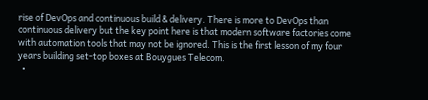rise of DevOps and continuous build & delivery. There is more to DevOps than continuous delivery but the key point here is that modern software factories come with automation tools that may not be ignored. This is the first lesson of my four years building set-top boxes at Bouygues Telecom.
  •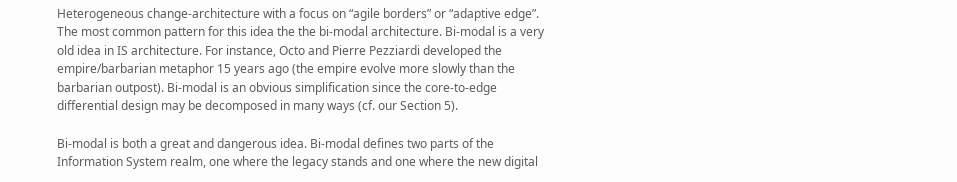Heterogeneous change-architecture with a focus on “agile borders” or “adaptive edge”. The most common pattern for this idea the the bi-modal architecture. Bi-modal is a very old idea in IS architecture. For instance, Octo and Pierre Pezziardi developed the empire/barbarian metaphor 15 years ago (the empire evolve more slowly than the barbarian outpost). Bi-modal is an obvious simplification since the core-to-edge differential design may be decomposed in many ways (cf. our Section 5).

Bi-modal is both a great and dangerous idea. Bi-modal defines two parts of the Information System realm, one where the legacy stands and one where the new digital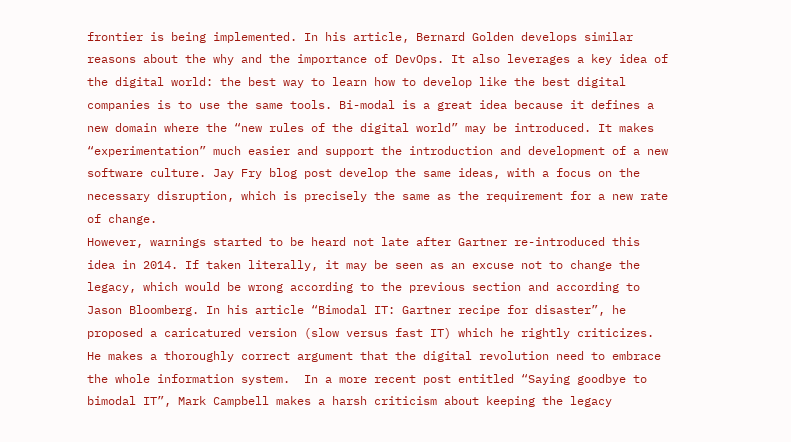frontier is being implemented. In his article, Bernard Golden develops similar reasons about the why and the importance of DevOps. It also leverages a key idea of the digital world: the best way to learn how to develop like the best digital companies is to use the same tools. Bi-modal is a great idea because it defines a new domain where the “new rules of the digital world” may be introduced. It makes “experimentation” much easier and support the introduction and development of a new software culture. Jay Fry blog post develop the same ideas, with a focus on the necessary disruption, which is precisely the same as the requirement for a new rate of change.
However, warnings started to be heard not late after Gartner re-introduced this idea in 2014. If taken literally, it may be seen as an excuse not to change the legacy, which would be wrong according to the previous section and according to Jason Bloomberg. In his article “Bimodal IT: Gartner recipe for disaster”, he proposed a caricatured version (slow versus fast IT) which he rightly criticizes.  He makes a thoroughly correct argument that the digital revolution need to embrace the whole information system.  In a more recent post entitled “Saying goodbye to bimodal IT”, Mark Campbell makes a harsh criticism about keeping the legacy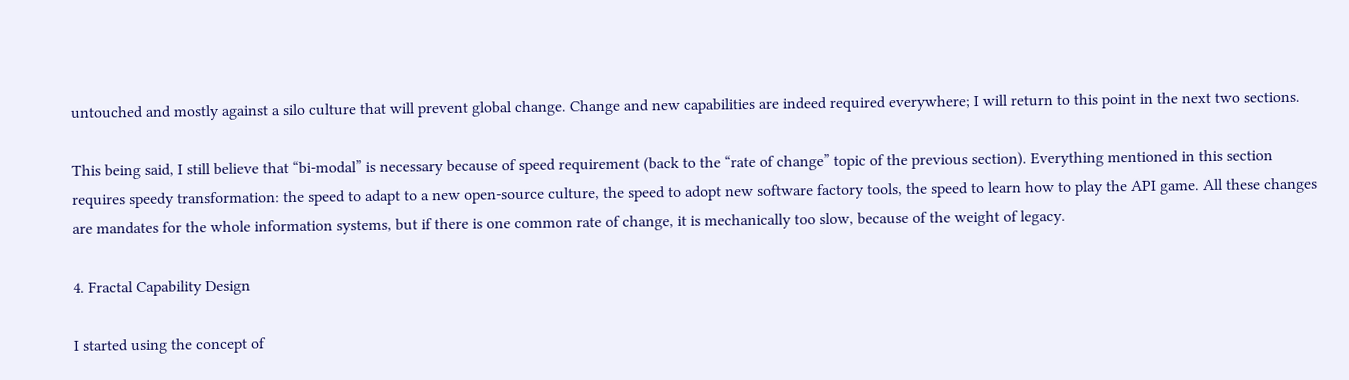untouched and mostly against a silo culture that will prevent global change. Change and new capabilities are indeed required everywhere; I will return to this point in the next two sections.

This being said, I still believe that “bi-modal” is necessary because of speed requirement (back to the “rate of change” topic of the previous section). Everything mentioned in this section requires speedy transformation: the speed to adapt to a new open-source culture, the speed to adopt new software factory tools, the speed to learn how to play the API game. All these changes are mandates for the whole information systems, but if there is one common rate of change, it is mechanically too slow, because of the weight of legacy.

4. Fractal Capability Design

I started using the concept of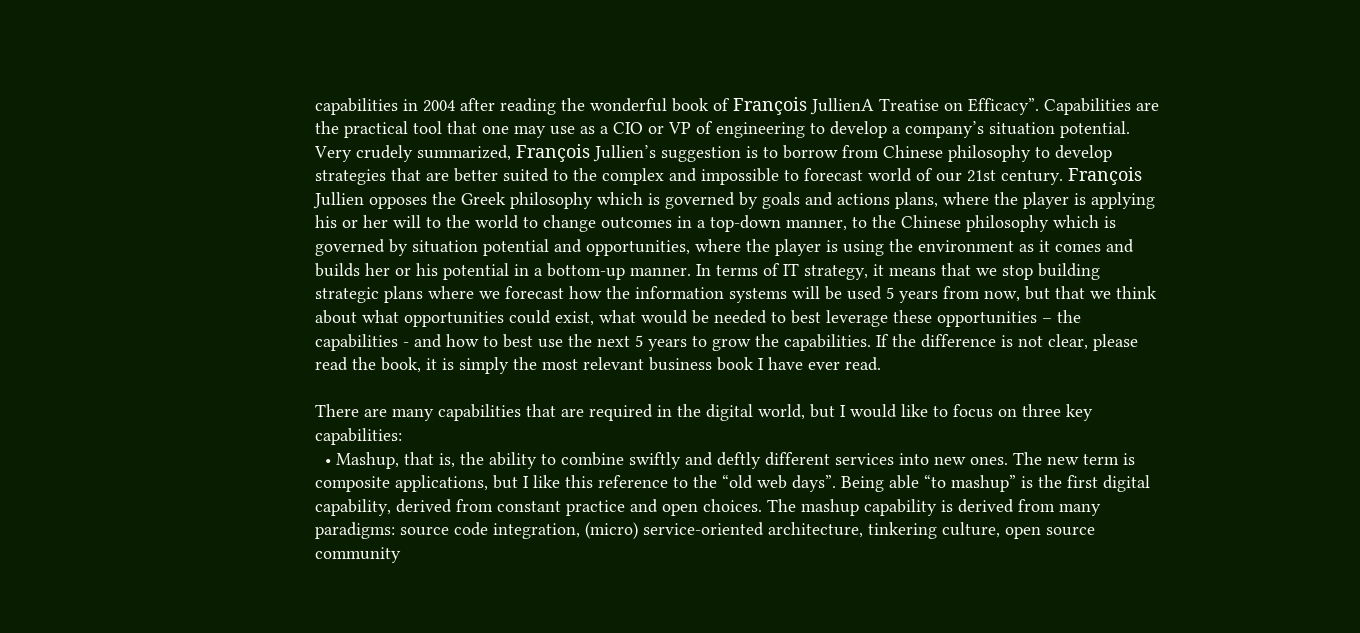capabilities in 2004 after reading the wonderful book of François JullienA Treatise on Efficacy”. Capabilities are the practical tool that one may use as a CIO or VP of engineering to develop a company’s situation potential. Very crudely summarized, François Jullien’s suggestion is to borrow from Chinese philosophy to develop strategies that are better suited to the complex and impossible to forecast world of our 21st century. François Jullien opposes the Greek philosophy which is governed by goals and actions plans, where the player is applying his or her will to the world to change outcomes in a top-down manner, to the Chinese philosophy which is governed by situation potential and opportunities, where the player is using the environment as it comes and builds her or his potential in a bottom-up manner. In terms of IT strategy, it means that we stop building strategic plans where we forecast how the information systems will be used 5 years from now, but that we think about what opportunities could exist, what would be needed to best leverage these opportunities – the capabilities - and how to best use the next 5 years to grow the capabilities. If the difference is not clear, please read the book, it is simply the most relevant business book I have ever read.

There are many capabilities that are required in the digital world, but I would like to focus on three key capabilities:
  • Mashup, that is, the ability to combine swiftly and deftly different services into new ones. The new term is composite applications, but I like this reference to the “old web days”. Being able “to mashup” is the first digital capability, derived from constant practice and open choices. The mashup capability is derived from many paradigms: source code integration, (micro) service-oriented architecture, tinkering culture, open source community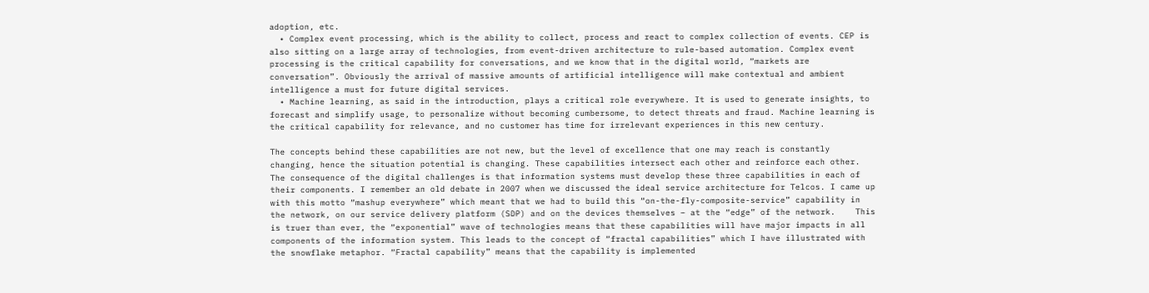adoption, etc.
  • Complex event processing, which is the ability to collect, process and react to complex collection of events. CEP is also sitting on a large array of technologies, from event-driven architecture to rule-based automation. Complex event processing is the critical capability for conversations, and we know that in the digital world, “markets are conversation”. Obviously the arrival of massive amounts of artificial intelligence will make contextual and ambient intelligence a must for future digital services.
  • Machine learning, as said in the introduction, plays a critical role everywhere. It is used to generate insights, to forecast and simplify usage, to personalize without becoming cumbersome, to detect threats and fraud. Machine learning is the critical capability for relevance, and no customer has time for irrelevant experiences in this new century.

The concepts behind these capabilities are not new, but the level of excellence that one may reach is constantly changing, hence the situation potential is changing. These capabilities intersect each other and reinforce each other. The consequence of the digital challenges is that information systems must develop these three capabilities in each of their components. I remember an old debate in 2007 when we discussed the ideal service architecture for Telcos. I came up with this motto “mashup everywhere” which meant that we had to build this “on-the-fly-composite-service” capability in the network, on our service delivery platform (SDP) and on the devices themselves – at the “edge” of the network.    This is truer than ever, the “exponential” wave of technologies means that these capabilities will have major impacts in all components of the information system. This leads to the concept of “fractal capabilities” which I have illustrated with the snowflake metaphor. “Fractal capability” means that the capability is implemented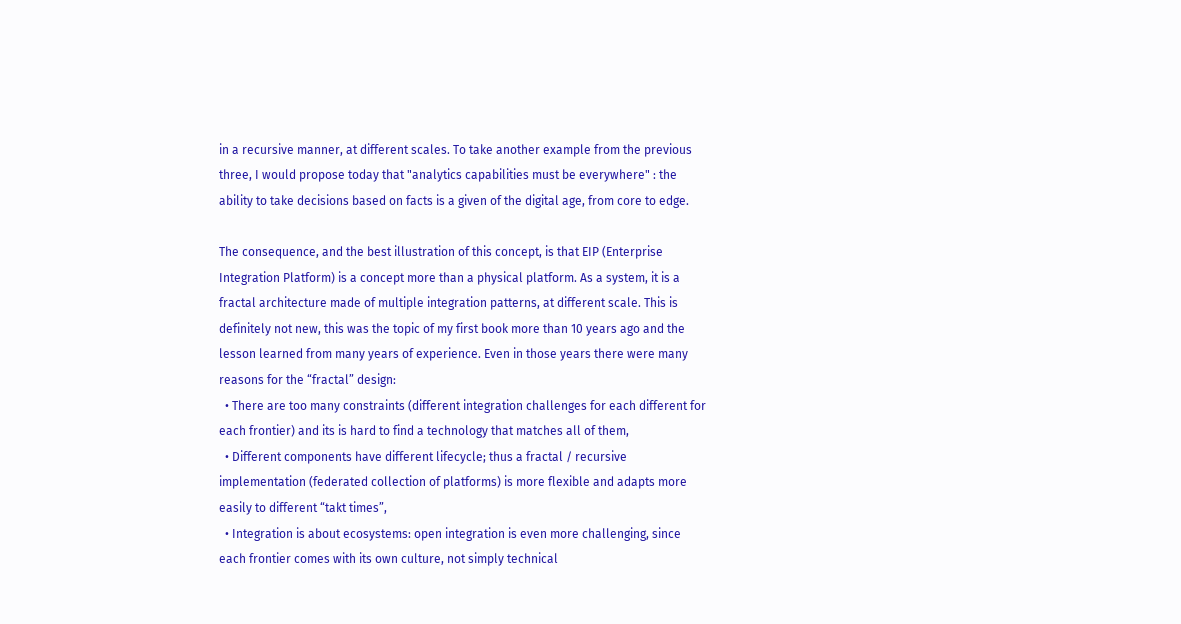in a recursive manner, at different scales. To take another example from the previous three, I would propose today that "analytics capabilities must be everywhere" : the ability to take decisions based on facts is a given of the digital age, from core to edge.

The consequence, and the best illustration of this concept, is that EIP (Enterprise Integration Platform) is a concept more than a physical platform. As a system, it is a fractal architecture made of multiple integration patterns, at different scale. This is definitely not new, this was the topic of my first book more than 10 years ago and the lesson learned from many years of experience. Even in those years there were many reasons for the “fractal” design:
  • There are too many constraints (different integration challenges for each different for each frontier) and its is hard to find a technology that matches all of them,
  • Different components have different lifecycle; thus a fractal / recursive implementation (federated collection of platforms) is more flexible and adapts more easily to different “takt times”,
  • Integration is about ecosystems: open integration is even more challenging, since each frontier comes with its own culture, not simply technical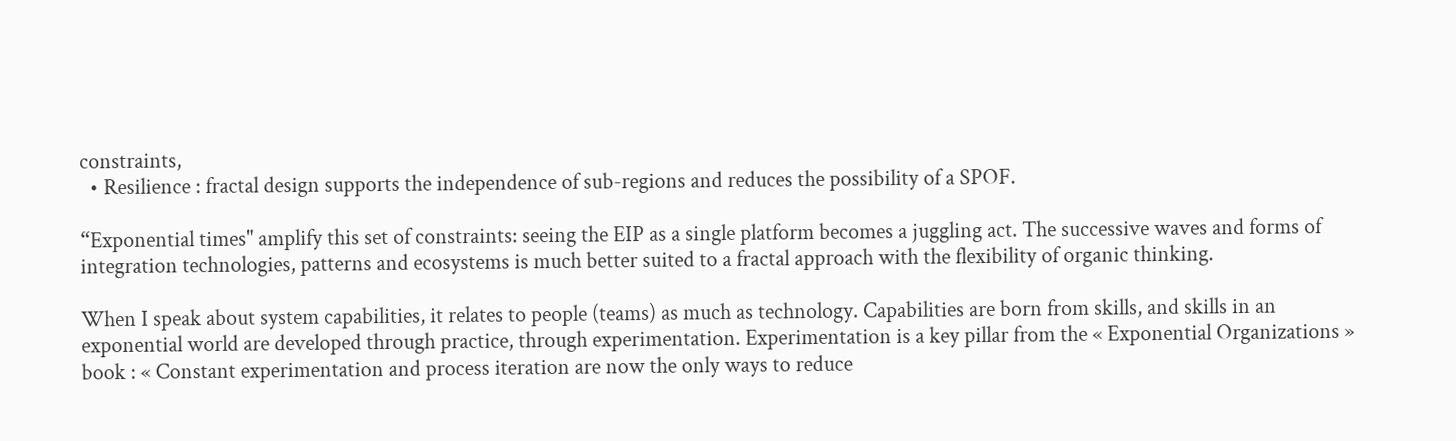constraints,
  • Resilience : fractal design supports the independence of sub-regions and reduces the possibility of a SPOF.

“Exponential times" amplify this set of constraints: seeing the EIP as a single platform becomes a juggling act. The successive waves and forms of integration technologies, patterns and ecosystems is much better suited to a fractal approach with the flexibility of organic thinking.

When I speak about system capabilities, it relates to people (teams) as much as technology. Capabilities are born from skills, and skills in an exponential world are developed through practice, through experimentation. Experimentation is a key pillar from the « Exponential Organizations » book : « Constant experimentation and process iteration are now the only ways to reduce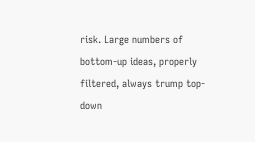risk. Large numbers of bottom-up ideas, properly filtered, always trump top-down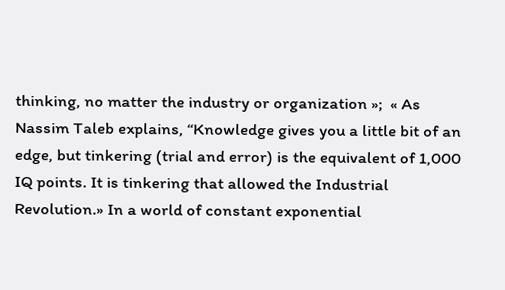thinking, no matter the industry or organization »;  « As Nassim Taleb explains, “Knowledge gives you a little bit of an edge, but tinkering (trial and error) is the equivalent of 1,000 IQ points. It is tinkering that allowed the Industrial Revolution.» In a world of constant exponential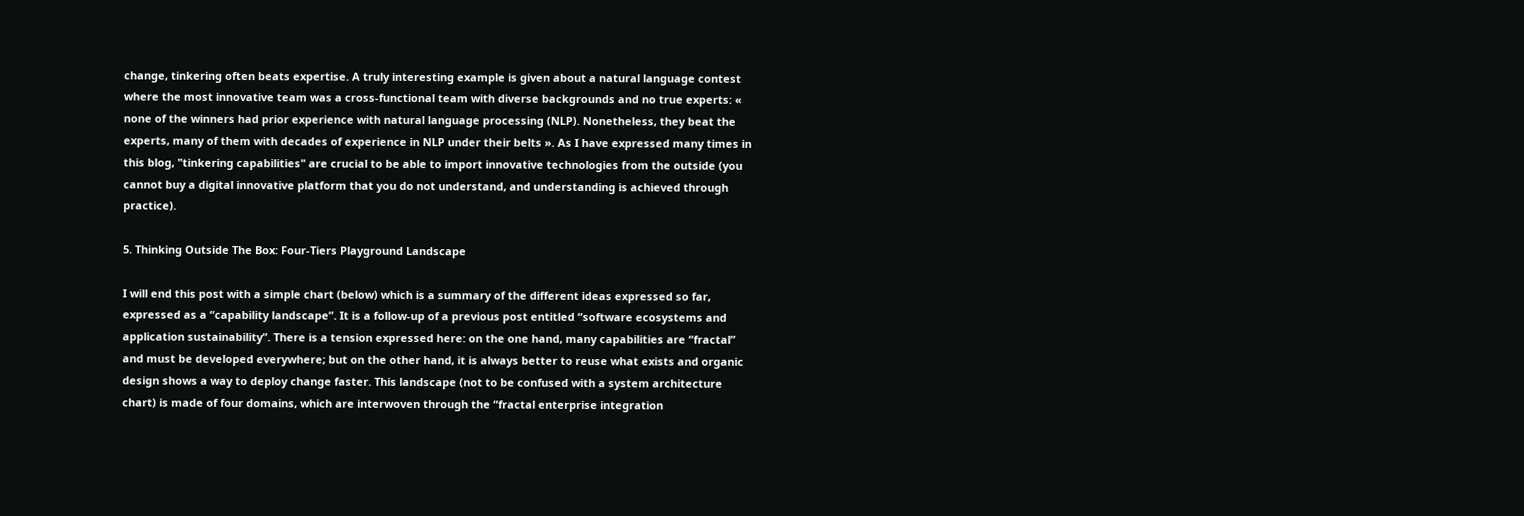change, tinkering often beats expertise. A truly interesting example is given about a natural language contest where the most innovative team was a cross-functional team with diverse backgrounds and no true experts: « none of the winners had prior experience with natural language processing (NLP). Nonetheless, they beat the experts, many of them with decades of experience in NLP under their belts ». As I have expressed many times in this blog, "tinkering capabilities" are crucial to be able to import innovative technologies from the outside (you cannot buy a digital innovative platform that you do not understand, and understanding is achieved through practice).

5. Thinking Outside The Box: Four-Tiers Playground Landscape

I will end this post with a simple chart (below) which is a summary of the different ideas expressed so far, expressed as a “capability landscape”. It is a follow-up of a previous post entitled “software ecosystems and application sustainability”. There is a tension expressed here: on the one hand, many capabilities are “fractal” and must be developed everywhere; but on the other hand, it is always better to reuse what exists and organic design shows a way to deploy change faster. This landscape (not to be confused with a system architecture chart) is made of four domains, which are interwoven through the “fractal enterprise integration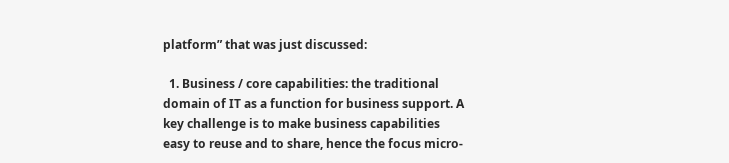platform” that was just discussed:

  1. Business / core capabilities: the traditional domain of IT as a function for business support. A key challenge is to make business capabilities easy to reuse and to share, hence the focus micro-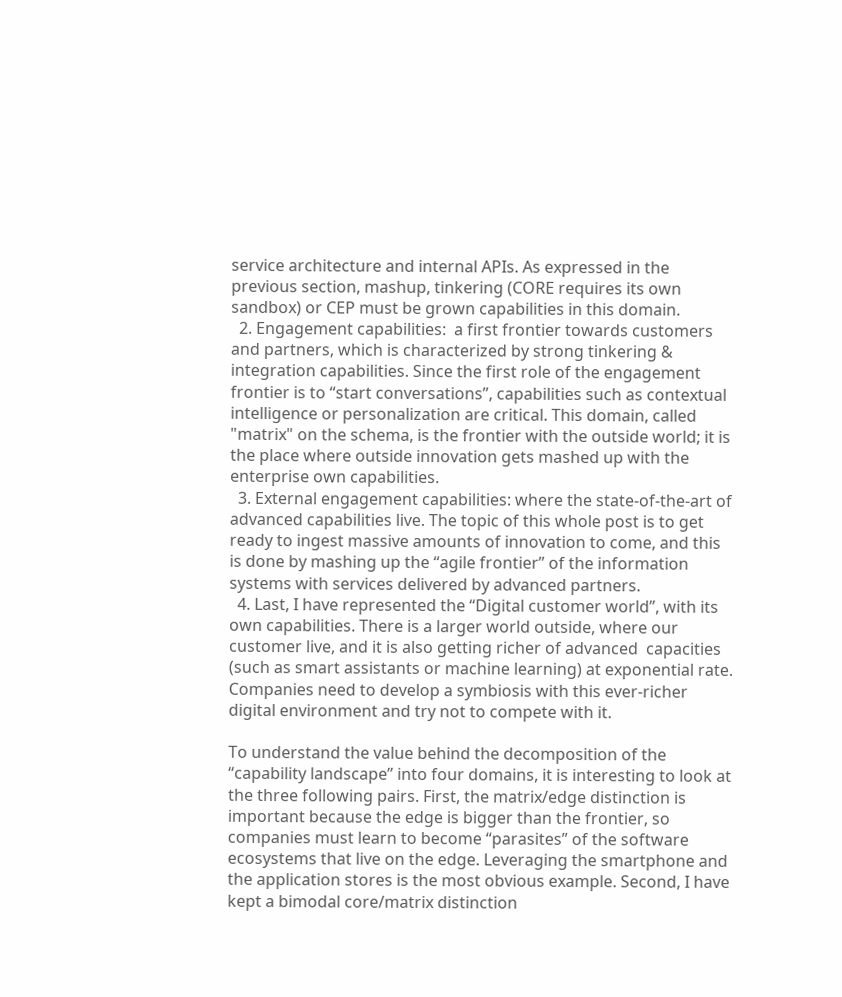service architecture and internal APIs. As expressed in the previous section, mashup, tinkering (CORE requires its own sandbox) or CEP must be grown capabilities in this domain.
  2. Engagement capabilities:  a first frontier towards customers and partners, which is characterized by strong tinkering & integration capabilities. Since the first role of the engagement frontier is to “start conversations”, capabilities such as contextual intelligence or personalization are critical. This domain, called "matrix" on the schema, is the frontier with the outside world; it is the place where outside innovation gets mashed up with the enterprise own capabilities.
  3. External engagement capabilities: where the state-of-the-art of advanced capabilities live. The topic of this whole post is to get ready to ingest massive amounts of innovation to come, and this is done by mashing up the “agile frontier” of the information systems with services delivered by advanced partners.
  4. Last, I have represented the “Digital customer world”, with its own capabilities. There is a larger world outside, where our customer live, and it is also getting richer of advanced  capacities (such as smart assistants or machine learning) at exponential rate. Companies need to develop a symbiosis with this ever-richer digital environment and try not to compete with it.

To understand the value behind the decomposition of the “capability landscape” into four domains, it is interesting to look at the three following pairs. First, the matrix/edge distinction is important because the edge is bigger than the frontier, so companies must learn to become “parasites” of the software ecosystems that live on the edge. Leveraging the smartphone and the application stores is the most obvious example. Second, I have kept a bimodal core/matrix distinction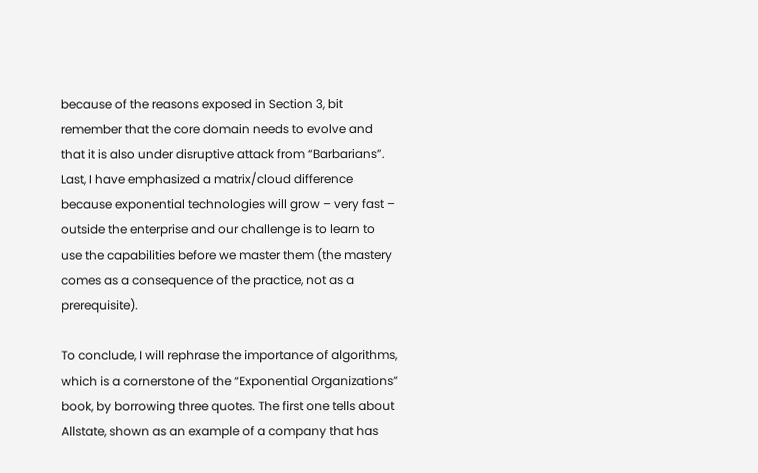because of the reasons exposed in Section 3, bit remember that the core domain needs to evolve and that it is also under disruptive attack from “Barbarians”. Last, I have emphasized a matrix/cloud difference because exponential technologies will grow – very fast – outside the enterprise and our challenge is to learn to use the capabilities before we master them (the mastery comes as a consequence of the practice, not as a prerequisite).

To conclude, I will rephrase the importance of algorithms, which is a cornerstone of the “Exponential Organizations” book, by borrowing three quotes. The first one tells about Allstate, shown as an example of a company that has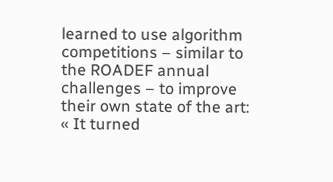learned to use algorithm competitions – similar to the ROADEF annual challenges – to improve their own state of the art: « It turned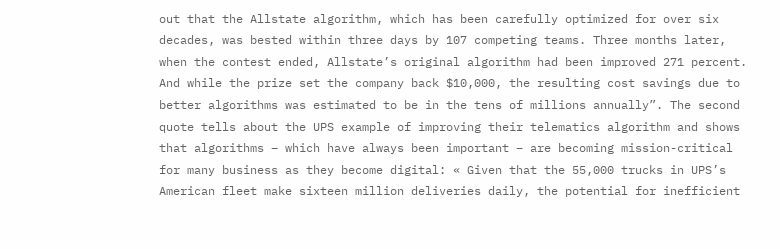out that the Allstate algorithm, which has been carefully optimized for over six decades, was bested within three days by 107 competing teams. Three months later, when the contest ended, Allstate’s original algorithm had been improved 271 percent. And while the prize set the company back $10,000, the resulting cost savings due to better algorithms was estimated to be in the tens of millions annually”. The second quote tells about the UPS example of improving their telematics algorithm and shows that algorithms – which have always been important – are becoming mission-critical for many business as they become digital: « Given that the 55,000 trucks in UPS’s American fleet make sixteen million deliveries daily, the potential for inefficient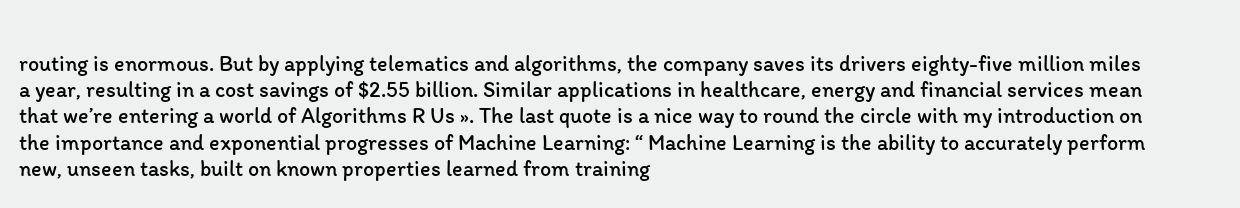routing is enormous. But by applying telematics and algorithms, the company saves its drivers eighty-five million miles a year, resulting in a cost savings of $2.55 billion. Similar applications in healthcare, energy and financial services mean that we’re entering a world of Algorithms R Us ». The last quote is a nice way to round the circle with my introduction on the importance and exponential progresses of Machine Learning: “ Machine Learning is the ability to accurately perform new, unseen tasks, built on known properties learned from training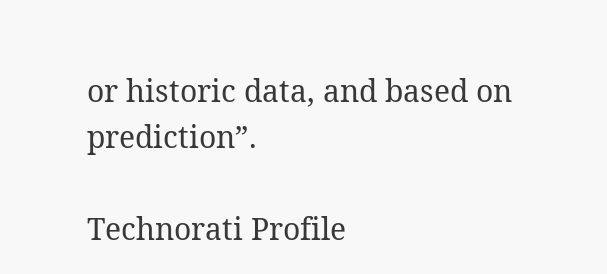or historic data, and based on prediction”.

Technorati Profile